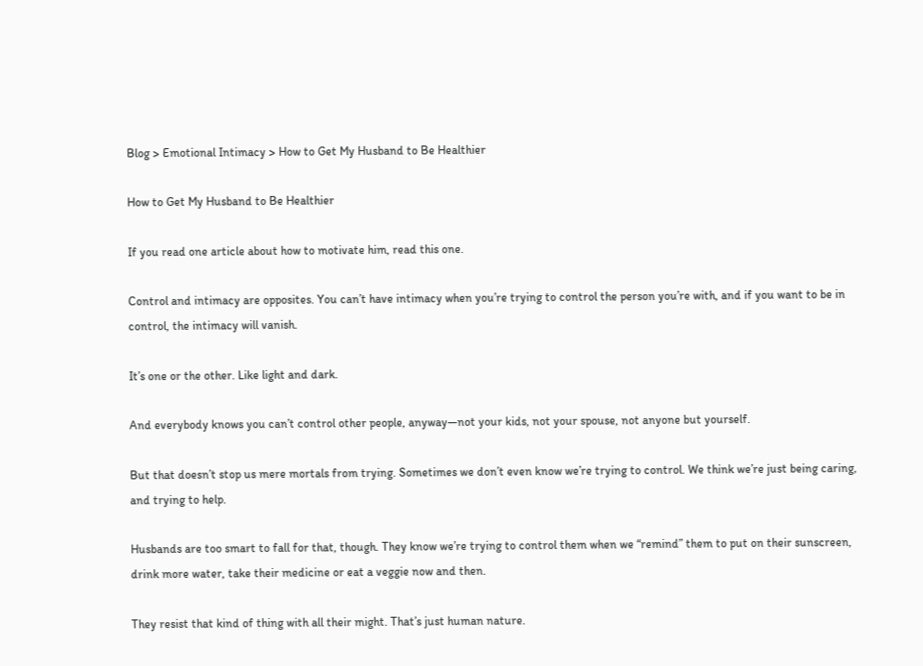Blog > Emotional Intimacy > How to Get My Husband to Be Healthier

How to Get My Husband to Be Healthier

If you read one article about how to motivate him, read this one.

Control and intimacy are opposites. You can’t have intimacy when you’re trying to control the person you’re with, and if you want to be in control, the intimacy will vanish.

It’s one or the other. Like light and dark.

And everybody knows you can’t control other people, anyway—not your kids, not your spouse, not anyone but yourself.

But that doesn’t stop us mere mortals from trying. Sometimes we don’t even know we’re trying to control. We think we’re just being caring, and trying to help.

Husbands are too smart to fall for that, though. They know we’re trying to control them when we “remind” them to put on their sunscreen, drink more water, take their medicine or eat a veggie now and then.

They resist that kind of thing with all their might. That’s just human nature.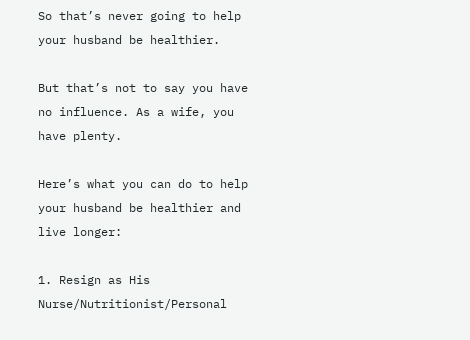So that’s never going to help your husband be healthier.

But that’s not to say you have no influence. As a wife, you have plenty.

Here’s what you can do to help your husband be healthier and live longer:

1. Resign as His Nurse/Nutritionist/Personal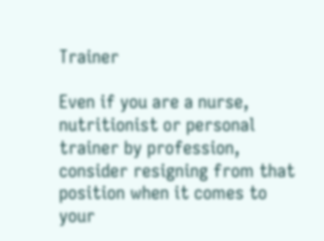Trainer

Even if you are a nurse, nutritionist or personal trainer by profession, consider resigning from that position when it comes to your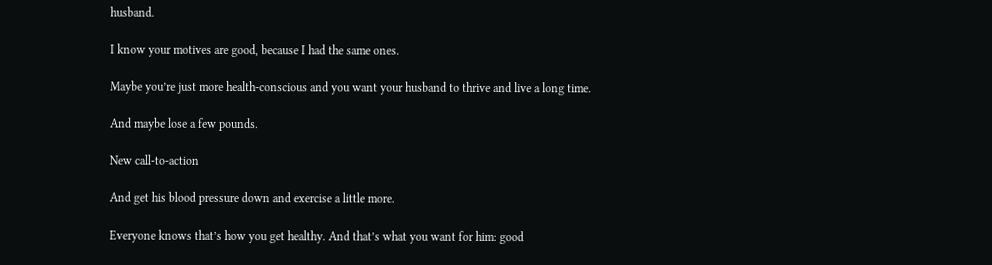husband.

I know your motives are good, because I had the same ones.

Maybe you’re just more health-conscious and you want your husband to thrive and live a long time.

And maybe lose a few pounds.

New call-to-action

And get his blood pressure down and exercise a little more.

Everyone knows that’s how you get healthy. And that’s what you want for him: good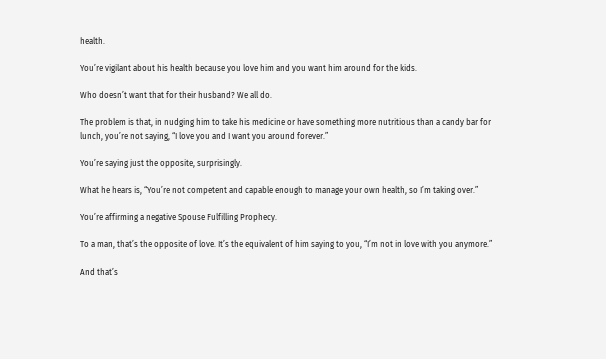health.

You’re vigilant about his health because you love him and you want him around for the kids.

Who doesn’t want that for their husband? We all do.

The problem is that, in nudging him to take his medicine or have something more nutritious than a candy bar for lunch, you’re not saying, “I love you and I want you around forever.”

You’re saying just the opposite, surprisingly.

What he hears is, “You’re not competent and capable enough to manage your own health, so I’m taking over.”

You’re affirming a negative Spouse Fulfilling Prophecy.

To a man, that’s the opposite of love. It’s the equivalent of him saying to you, “I’m not in love with you anymore.”

And that’s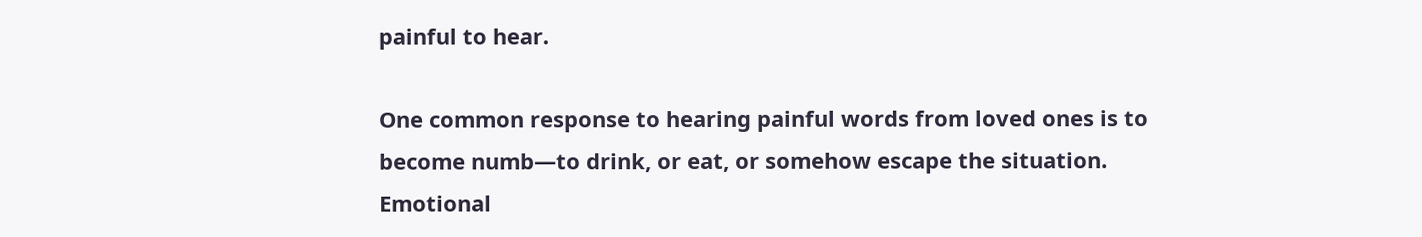painful to hear.

One common response to hearing painful words from loved ones is to become numb—to drink, or eat, or somehow escape the situation. Emotional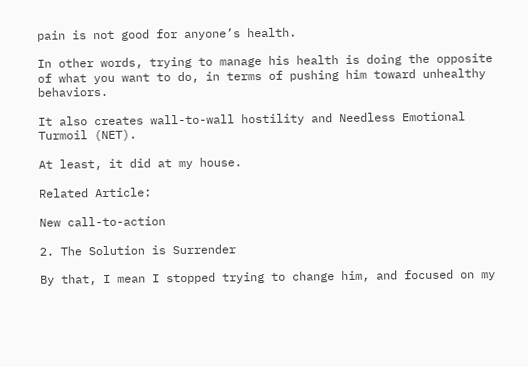pain is not good for anyone’s health.

In other words, trying to manage his health is doing the opposite of what you want to do, in terms of pushing him toward unhealthy behaviors.

It also creates wall-to-wall hostility and Needless Emotional Turmoil (NET).

At least, it did at my house.

Related Article:

New call-to-action

2. The Solution is Surrender

By that, I mean I stopped trying to change him, and focused on my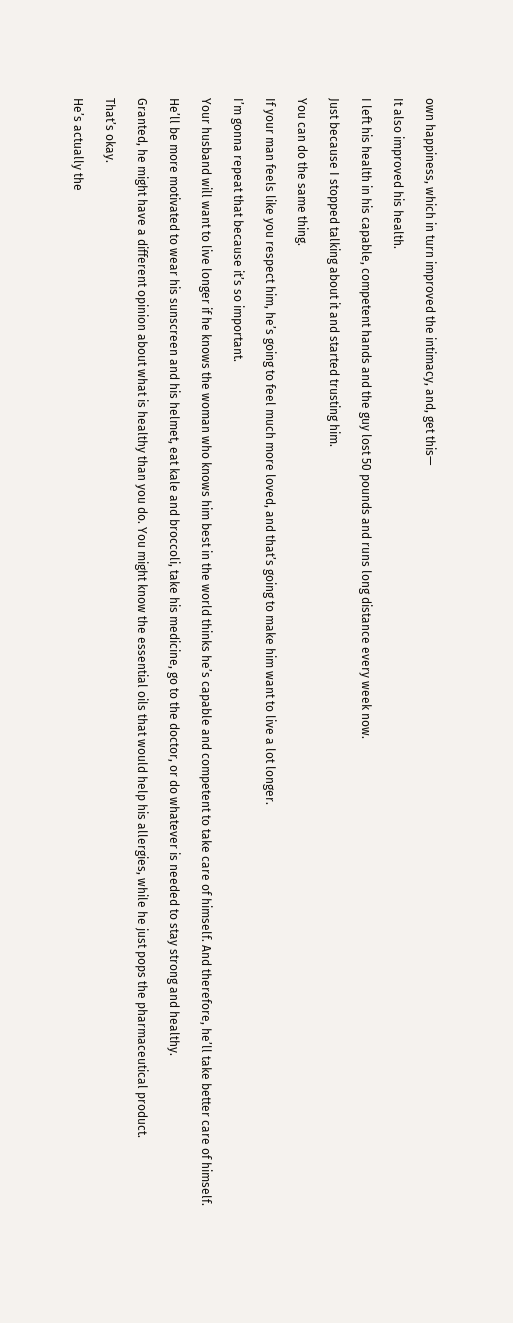own happiness, which in turn improved the intimacy, and, get this—

It also improved his health.

I left his health in his capable, competent hands and the guy lost 50 pounds and runs long distance every week now.

Just because I stopped talking about it and started trusting him.

You can do the same thing.

If your man feels like you respect him, he’s going to feel much more loved, and that’s going to make him want to live a lot longer.

I’m gonna repeat that because it’s so important.

Your husband will want to live longer if he knows the woman who knows him best in the world thinks he’s capable and competent to take care of himself. And therefore, he’ll take better care of himself.

He’ll be more motivated to wear his sunscreen and his helmet, eat kale and broccoli, take his medicine, go to the doctor, or do whatever is needed to stay strong and healthy.

Granted, he might have a different opinion about what is healthy than you do. You might know the essential oils that would help his allergies, while he just pops the pharmaceutical product.

That’s okay.

He’s actually the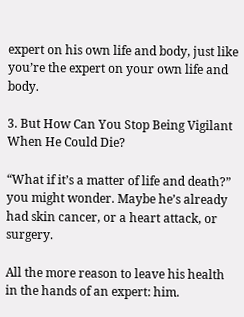expert on his own life and body, just like you’re the expert on your own life and body.

3. But How Can You Stop Being Vigilant When He Could Die?

“What if it’s a matter of life and death?” you might wonder. Maybe he’s already had skin cancer, or a heart attack, or surgery.

All the more reason to leave his health in the hands of an expert: him.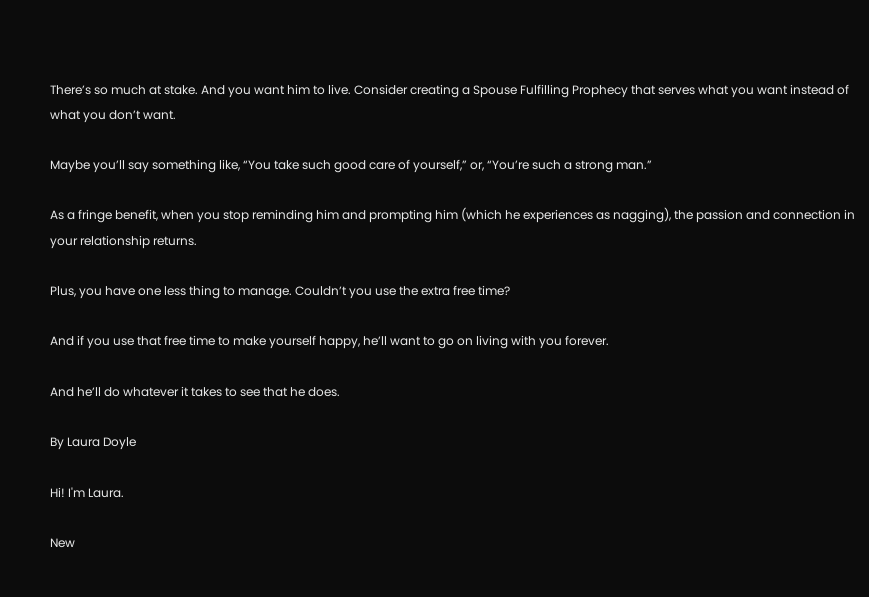There’s so much at stake. And you want him to live. Consider creating a Spouse Fulfilling Prophecy that serves what you want instead of what you don’t want.

Maybe you’ll say something like, “You take such good care of yourself,” or, “You’re such a strong man.”

As a fringe benefit, when you stop reminding him and prompting him (which he experiences as nagging), the passion and connection in your relationship returns.

Plus, you have one less thing to manage. Couldn’t you use the extra free time?

And if you use that free time to make yourself happy, he’ll want to go on living with you forever.

And he’ll do whatever it takes to see that he does.

By Laura Doyle

Hi! I'm Laura.

New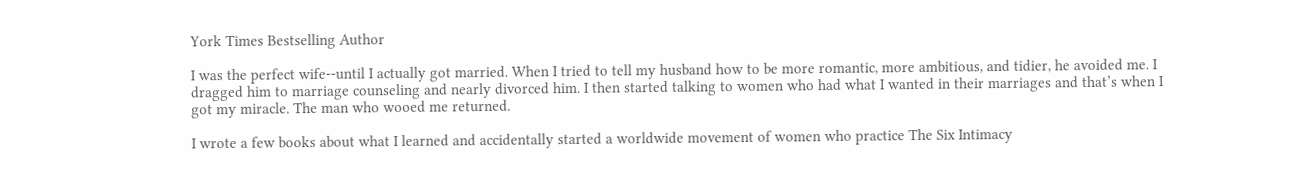York Times Bestselling Author

I was the perfect wife--until I actually got married. When I tried to tell my husband how to be more romantic, more ambitious, and tidier, he avoided me. I dragged him to marriage counseling and nearly divorced him. I then started talking to women who had what I wanted in their marriages and that’s when I got my miracle. The man who wooed me returned.

I wrote a few books about what I learned and accidentally started a worldwide movement of women who practice The Six Intimacy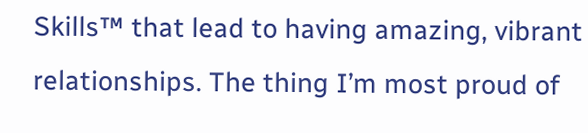Skills™ that lead to having amazing, vibrant relationships. The thing I’m most proud of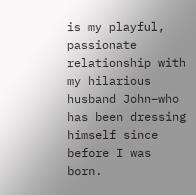is my playful, passionate relationship with my hilarious husband John–who has been dressing himself since before I was born.